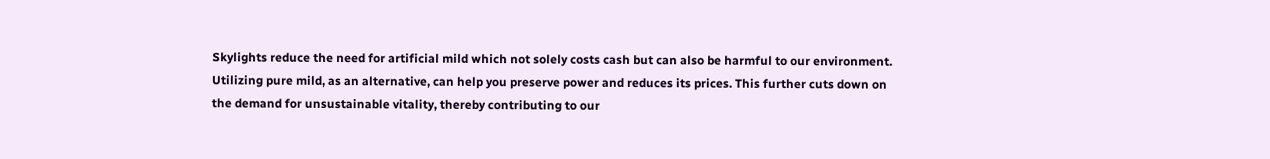Skylights reduce the need for artificial mild which not solely costs cash but can also be harmful to our environment. Utilizing pure mild, as an alternative, can help you preserve power and reduces its prices. This further cuts down on the demand for unsustainable vitality, thereby contributing to our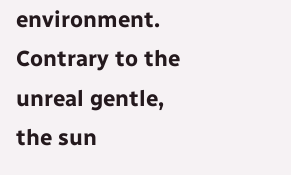environment.
Contrary to the unreal gentle, the sun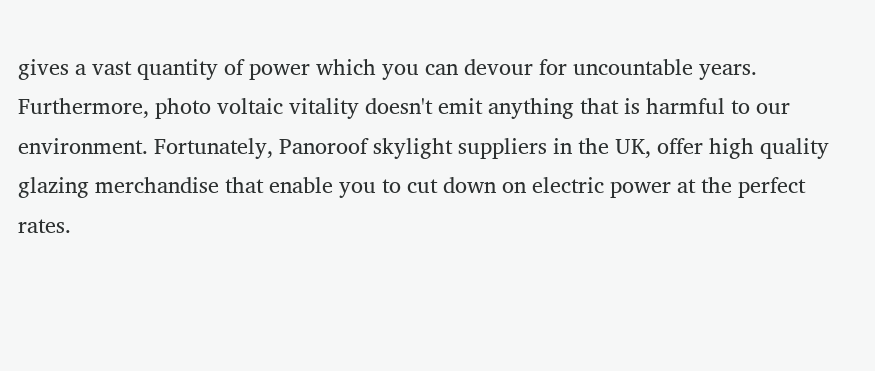gives a vast quantity of power which you can devour for uncountable years. Furthermore, photo voltaic vitality doesn't emit anything that is harmful to our environment. Fortunately, Panoroof skylight suppliers in the UK, offer high quality glazing merchandise that enable you to cut down on electric power at the perfect rates.